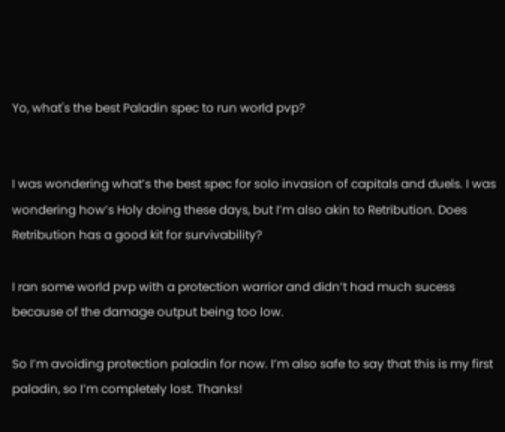Yo, what's the best Paladin spec to run world pvp?


I was wondering what’s the best spec for solo invasion of capitals and duels. I was wondering how’s Holy doing these days, but I’m also akin to Retribution. Does Retribution has a good kit for survivability?

I ran some world pvp with a protection warrior and didn’t had much sucess because of the damage output being too low.

So I’m avoiding protection paladin for now. I’m also safe to say that this is my first paladin, so I’m completely lost. Thanks!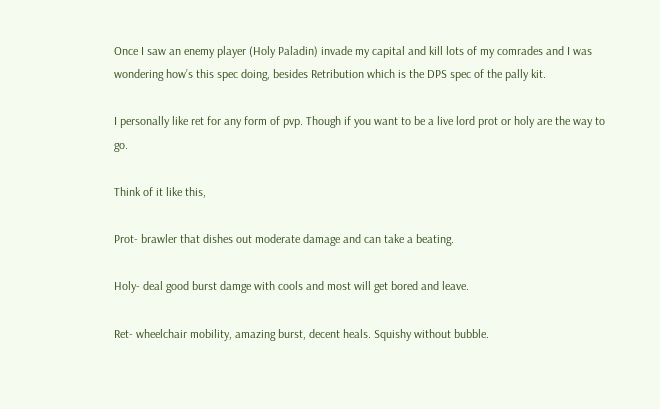Once I saw an enemy player (Holy Paladin) invade my capital and kill lots of my comrades and I was wondering how’s this spec doing, besides Retribution which is the DPS spec of the pally kit.

I personally like ret for any form of pvp. Though if you want to be a live lord prot or holy are the way to go.

Think of it like this,

Prot- brawler that dishes out moderate damage and can take a beating.

Holy- deal good burst damge with cools and most will get bored and leave.

Ret- wheelchair mobility, amazing burst, decent heals. Squishy without bubble.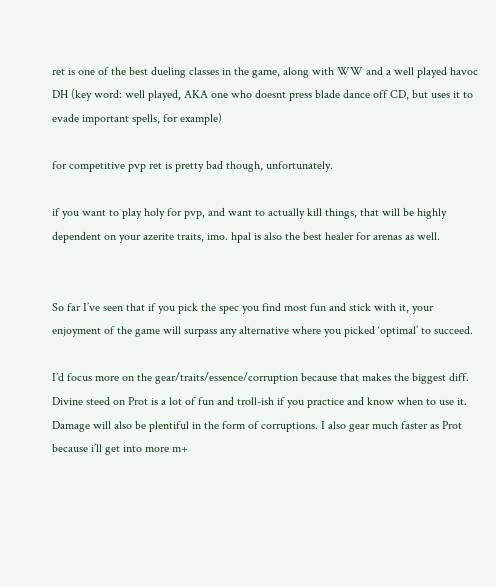ret is one of the best dueling classes in the game, along with WW and a well played havoc DH (key word: well played, AKA one who doesnt press blade dance off CD, but uses it to evade important spells, for example)

for competitive pvp ret is pretty bad though, unfortunately.

if you want to play holy for pvp, and want to actually kill things, that will be highly dependent on your azerite traits, imo. hpal is also the best healer for arenas as well.


So far I’ve seen that if you pick the spec you find most fun and stick with it, your enjoyment of the game will surpass any alternative where you picked ‘optimal’ to succeed.

I’d focus more on the gear/traits/essence/corruption because that makes the biggest diff. Divine steed on Prot is a lot of fun and troll-ish if you practice and know when to use it. Damage will also be plentiful in the form of corruptions. I also gear much faster as Prot because i’ll get into more m+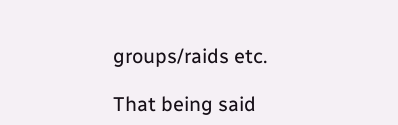groups/raids etc.

That being said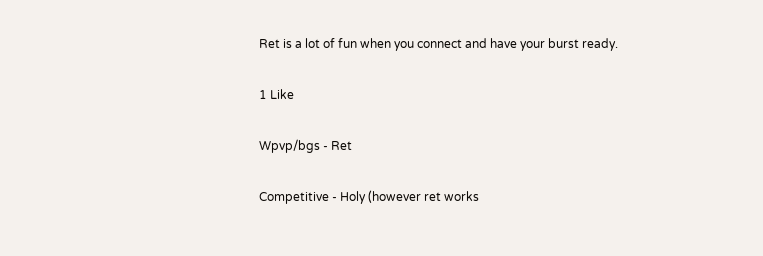Ret is a lot of fun when you connect and have your burst ready.

1 Like

Wpvp/bgs - Ret

Competitive - Holy (however ret works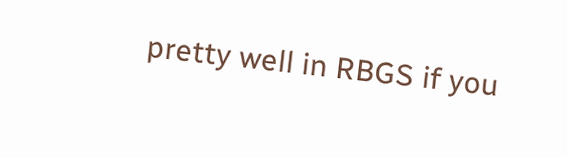pretty well in RBGS if you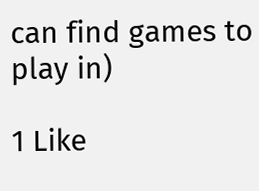can find games to play in)

1 Like